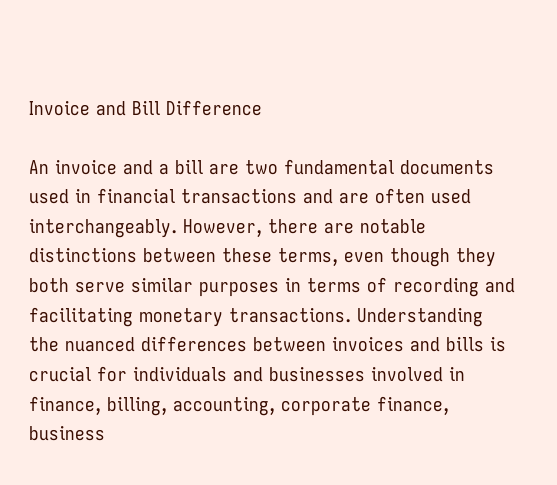Invoice and Bill Difference

An invoice and a bill are two fundamental documents used in financial transactions and are often used interchangeably. However, there are notable distinctions between these terms, even though they both serve similar purposes in terms of recording and facilitating monetary transactions. Understanding the nuanced differences between invoices and bills is crucial for individuals and businesses involved in finance, billing, accounting, corporate finance, business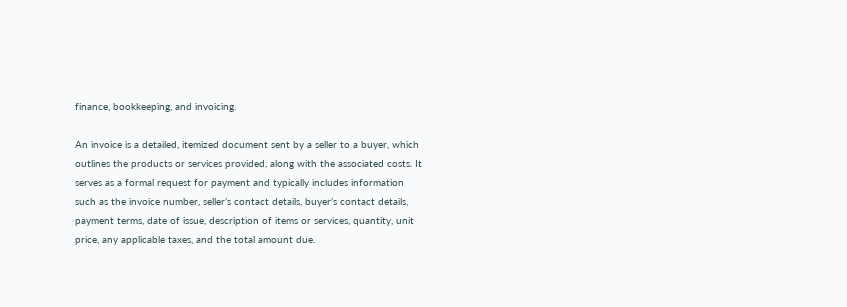finance, bookkeeping, and invoicing.

An invoice is a detailed, itemized document sent by a seller to a buyer, which outlines the products or services provided, along with the associated costs. It serves as a formal request for payment and typically includes information such as the invoice number, seller’s contact details, buyer’s contact details, payment terms, date of issue, description of items or services, quantity, unit price, any applicable taxes, and the total amount due.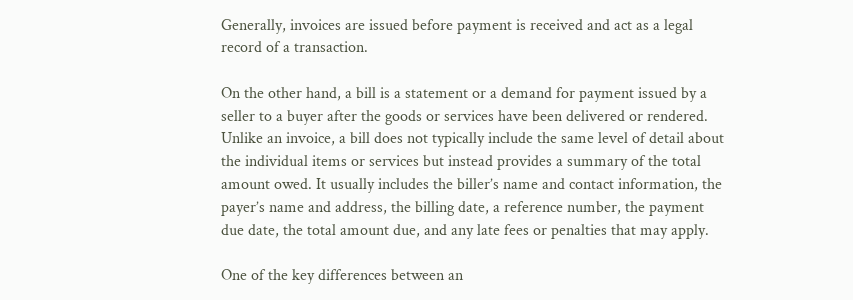Generally, invoices are issued before payment is received and act as a legal record of a transaction.

On the other hand, a bill is a statement or a demand for payment issued by a seller to a buyer after the goods or services have been delivered or rendered. Unlike an invoice, a bill does not typically include the same level of detail about the individual items or services but instead provides a summary of the total amount owed. It usually includes the biller’s name and contact information, the payer’s name and address, the billing date, a reference number, the payment due date, the total amount due, and any late fees or penalties that may apply.

One of the key differences between an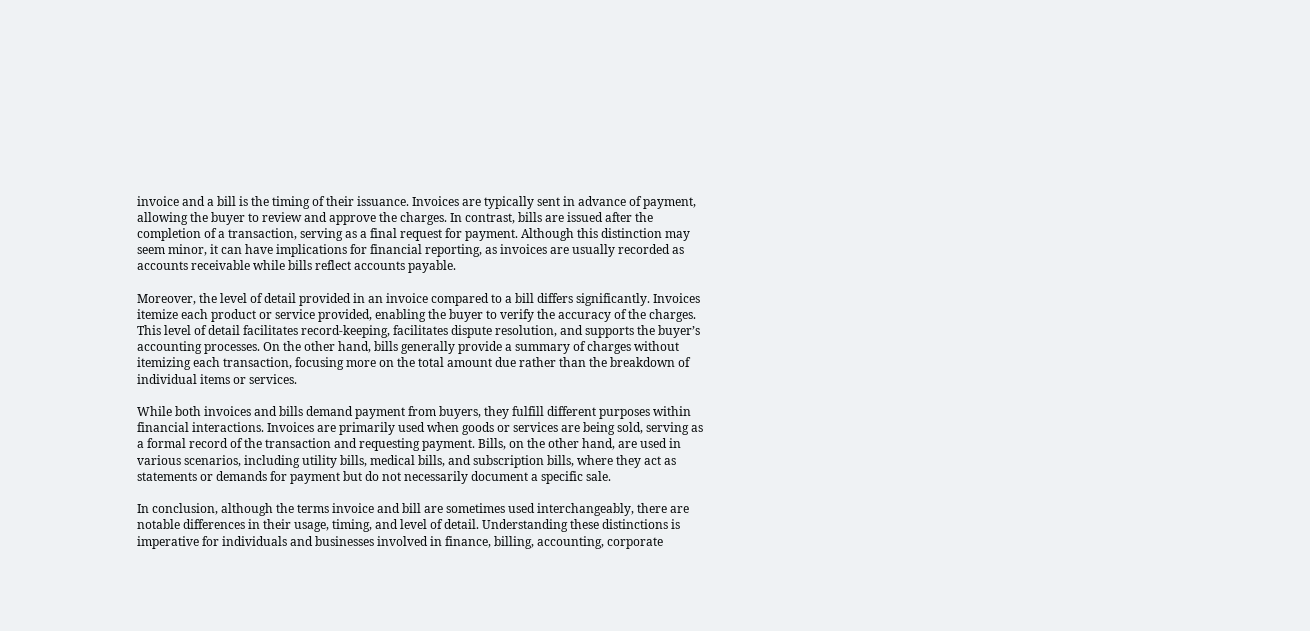invoice and a bill is the timing of their issuance. Invoices are typically sent in advance of payment, allowing the buyer to review and approve the charges. In contrast, bills are issued after the completion of a transaction, serving as a final request for payment. Although this distinction may seem minor, it can have implications for financial reporting, as invoices are usually recorded as accounts receivable while bills reflect accounts payable.

Moreover, the level of detail provided in an invoice compared to a bill differs significantly. Invoices itemize each product or service provided, enabling the buyer to verify the accuracy of the charges. This level of detail facilitates record-keeping, facilitates dispute resolution, and supports the buyer’s accounting processes. On the other hand, bills generally provide a summary of charges without itemizing each transaction, focusing more on the total amount due rather than the breakdown of individual items or services.

While both invoices and bills demand payment from buyers, they fulfill different purposes within financial interactions. Invoices are primarily used when goods or services are being sold, serving as a formal record of the transaction and requesting payment. Bills, on the other hand, are used in various scenarios, including utility bills, medical bills, and subscription bills, where they act as statements or demands for payment but do not necessarily document a specific sale.

In conclusion, although the terms invoice and bill are sometimes used interchangeably, there are notable differences in their usage, timing, and level of detail. Understanding these distinctions is imperative for individuals and businesses involved in finance, billing, accounting, corporate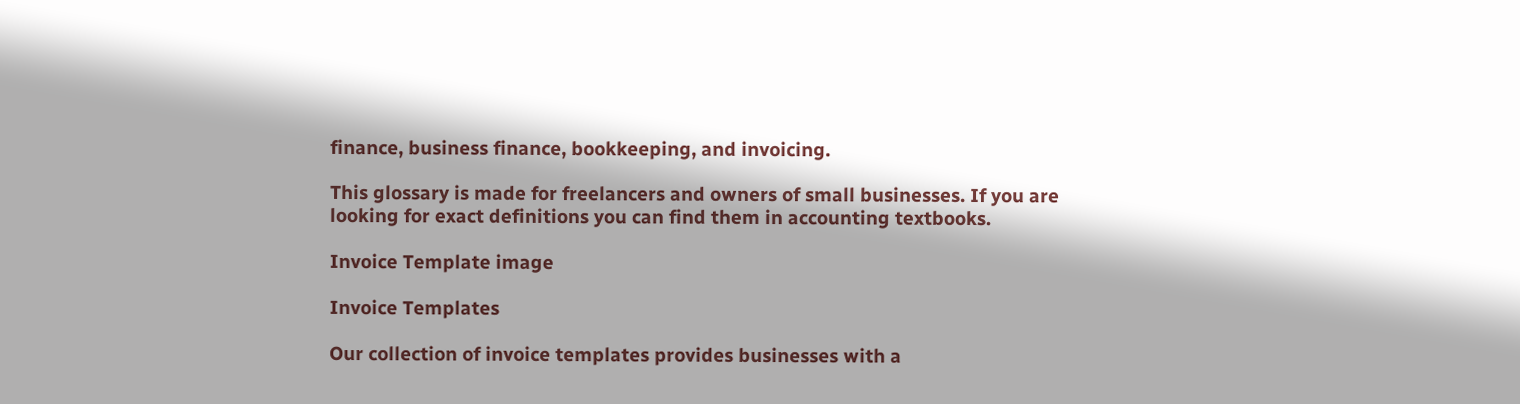finance, business finance, bookkeeping, and invoicing.

This glossary is made for freelancers and owners of small businesses. If you are looking for exact definitions you can find them in accounting textbooks.

Invoice Template image

Invoice Templates

Our collection of invoice templates provides businesses with a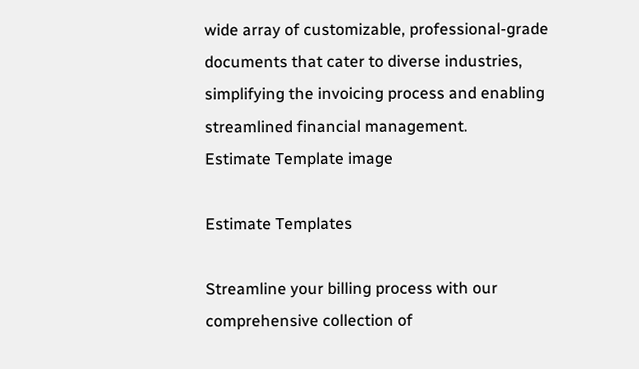wide array of customizable, professional-grade documents that cater to diverse industries, simplifying the invoicing process and enabling streamlined financial management.
Estimate Template image

Estimate Templates

Streamline your billing process with our comprehensive collection of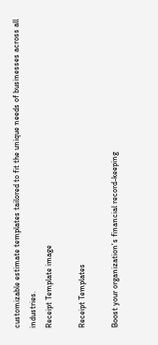customizable estimate templates tailored to fit the unique needs of businesses across all industries.
Receipt Template image

Receipt Templates

Boost your organization's financial record-keeping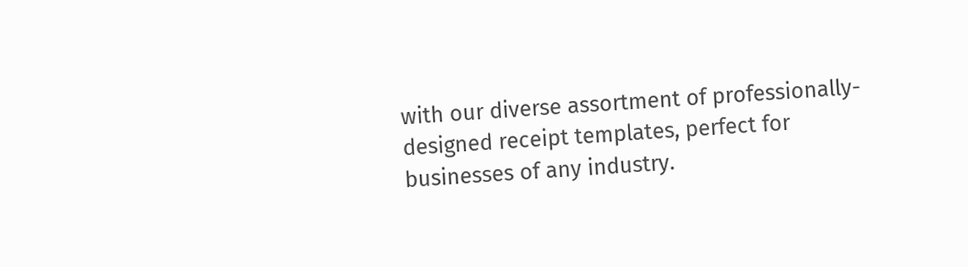with our diverse assortment of professionally-designed receipt templates, perfect for businesses of any industry.